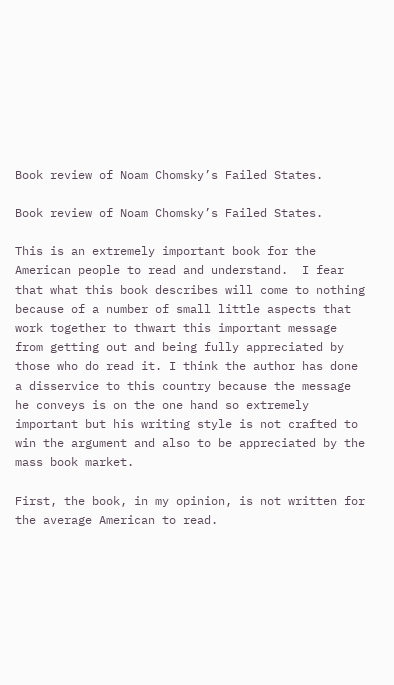Book review of Noam Chomsky’s Failed States.

Book review of Noam Chomsky’s Failed States.

This is an extremely important book for the American people to read and understand.  I fear that what this book describes will come to nothing because of a number of small little aspects that work together to thwart this important message from getting out and being fully appreciated by those who do read it. I think the author has done a disservice to this country because the message he conveys is on the one hand so extremely important but his writing style is not crafted to win the argument and also to be appreciated by the mass book market.

First, the book, in my opinion, is not written for the average American to read.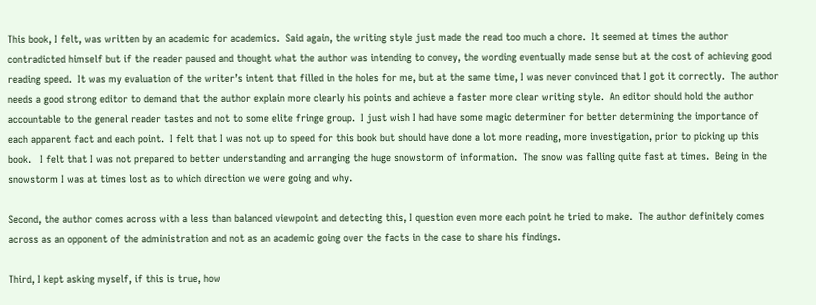This book, I felt, was written by an academic for academics.  Said again, the writing style just made the read too much a chore.  It seemed at times the author contradicted himself but if the reader paused and thought what the author was intending to convey, the wording eventually made sense but at the cost of achieving good reading speed.  It was my evaluation of the writer’s intent that filled in the holes for me, but at the same time, I was never convinced that I got it correctly.  The author needs a good strong editor to demand that the author explain more clearly his points and achieve a faster more clear writing style.  An editor should hold the author accountable to the general reader tastes and not to some elite fringe group.  I just wish I had have some magic determiner for better determining the importance of each apparent fact and each point.  I felt that I was not up to speed for this book but should have done a lot more reading, more investigation, prior to picking up this book.   I felt that I was not prepared to better understanding and arranging the huge snowstorm of information.  The snow was falling quite fast at times.  Being in the snowstorm I was at times lost as to which direction we were going and why.

Second, the author comes across with a less than balanced viewpoint and detecting this, I question even more each point he tried to make.  The author definitely comes across as an opponent of the administration and not as an academic going over the facts in the case to share his findings.

Third, I kept asking myself, if this is true, how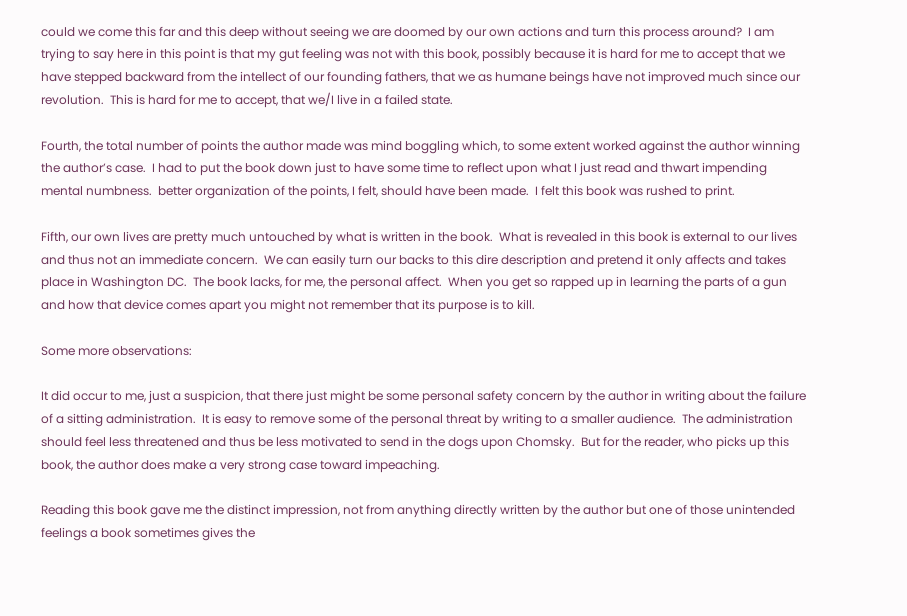could we come this far and this deep without seeing we are doomed by our own actions and turn this process around?  I am trying to say here in this point is that my gut feeling was not with this book, possibly because it is hard for me to accept that we have stepped backward from the intellect of our founding fathers, that we as humane beings have not improved much since our revolution.  This is hard for me to accept, that we/I live in a failed state.

Fourth, the total number of points the author made was mind boggling which, to some extent worked against the author winning the author’s case.  I had to put the book down just to have some time to reflect upon what I just read and thwart impending mental numbness.  better organization of the points, I felt, should have been made.  I felt this book was rushed to print.

Fifth, our own lives are pretty much untouched by what is written in the book.  What is revealed in this book is external to our lives and thus not an immediate concern.  We can easily turn our backs to this dire description and pretend it only affects and takes place in Washington DC.  The book lacks, for me, the personal affect.  When you get so rapped up in learning the parts of a gun and how that device comes apart you might not remember that its purpose is to kill.

Some more observations:

It did occur to me, just a suspicion, that there just might be some personal safety concern by the author in writing about the failure of a sitting administration.  It is easy to remove some of the personal threat by writing to a smaller audience.  The administration should feel less threatened and thus be less motivated to send in the dogs upon Chomsky.  But for the reader, who picks up this book, the author does make a very strong case toward impeaching.

Reading this book gave me the distinct impression, not from anything directly written by the author but one of those unintended feelings a book sometimes gives the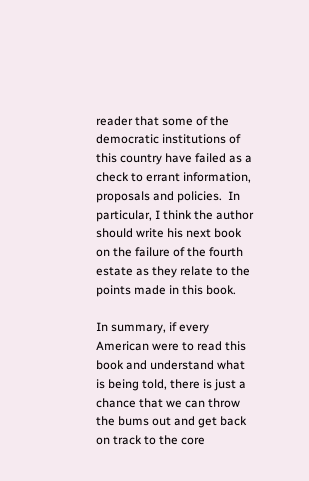reader that some of the democratic institutions of this country have failed as a check to errant information, proposals and policies.  In particular, I think the author should write his next book on the failure of the fourth estate as they relate to the points made in this book.

In summary, if every American were to read this book and understand what is being told, there is just a chance that we can throw the bums out and get back on track to the core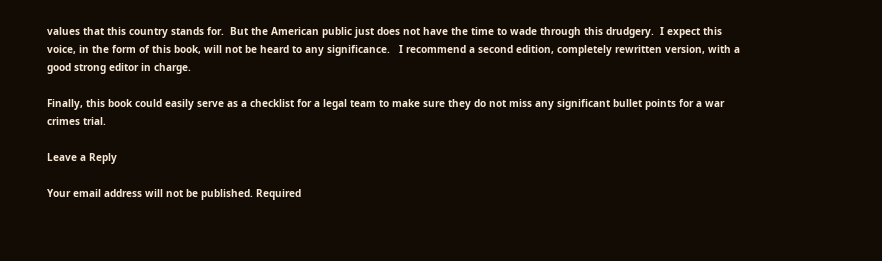values that this country stands for.  But the American public just does not have the time to wade through this drudgery.  I expect this voice, in the form of this book, will not be heard to any significance.   I recommend a second edition, completely rewritten version, with a good strong editor in charge.

Finally, this book could easily serve as a checklist for a legal team to make sure they do not miss any significant bullet points for a war crimes trial.

Leave a Reply

Your email address will not be published. Required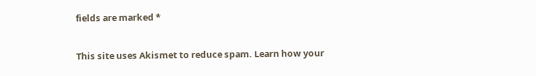fields are marked *

This site uses Akismet to reduce spam. Learn how your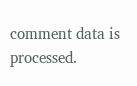comment data is processed.